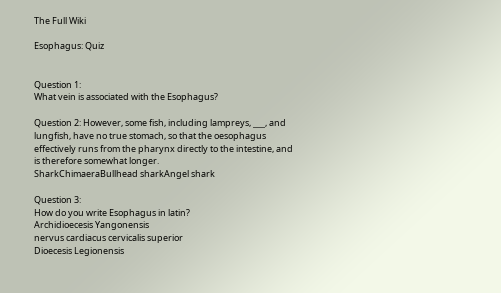The Full Wiki

Esophagus: Quiz


Question 1:
What vein is associated with the Esophagus?

Question 2: However, some fish, including lampreys, ___, and lungfish, have no true stomach, so that the oesophagus effectively runs from the pharynx directly to the intestine, and is therefore somewhat longer.
SharkChimaeraBullhead sharkAngel shark

Question 3:
How do you write Esophagus in latin?
Archidioecesis Yangonensis
nervus cardiacus cervicalis superior
Dioecesis Legionensis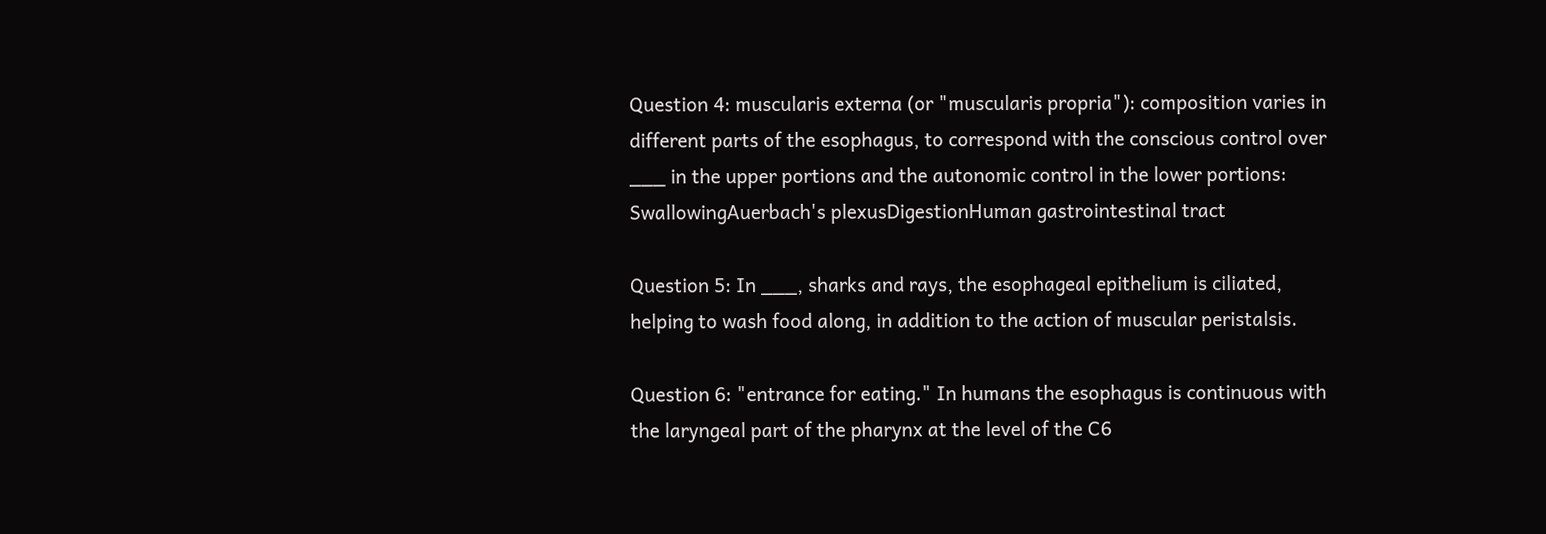Question 4: muscularis externa (or "muscularis propria"): composition varies in different parts of the esophagus, to correspond with the conscious control over ___ in the upper portions and the autonomic control in the lower portions:
SwallowingAuerbach's plexusDigestionHuman gastrointestinal tract

Question 5: In ___, sharks and rays, the esophageal epithelium is ciliated, helping to wash food along, in addition to the action of muscular peristalsis.

Question 6: "entrance for eating." In humans the esophagus is continuous with the laryngeal part of the pharynx at the level of the C6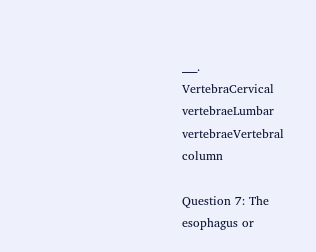___.
VertebraCervical vertebraeLumbar vertebraeVertebral column

Question 7: The esophagus or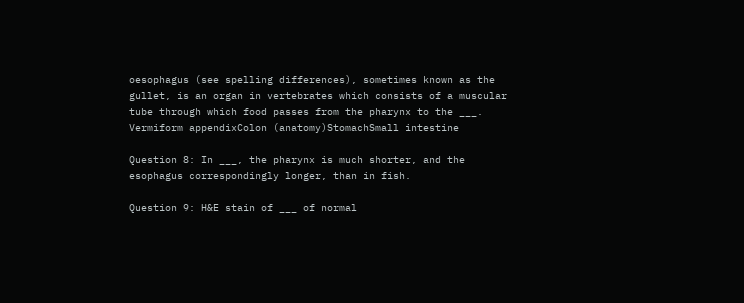oesophagus (see spelling differences), sometimes known as the gullet, is an organ in vertebrates which consists of a muscular tube through which food passes from the pharynx to the ___.
Vermiform appendixColon (anatomy)StomachSmall intestine

Question 8: In ___, the pharynx is much shorter, and the esophagus correspondingly longer, than in fish.

Question 9: H&E stain of ___ of normal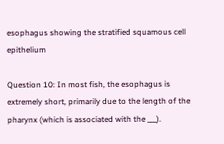esophagus showing the stratified squamous cell epithelium

Question 10: In most fish, the esophagus is extremely short, primarily due to the length of the pharynx (which is associated with the ___).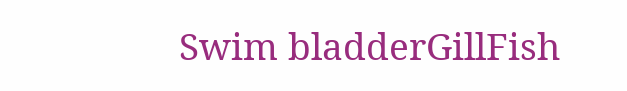Swim bladderGillFish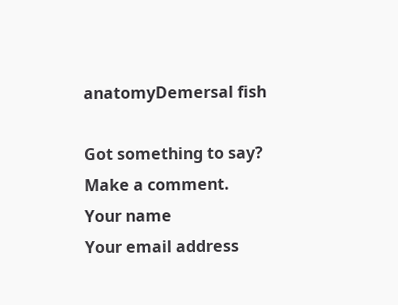anatomyDemersal fish

Got something to say? Make a comment.
Your name
Your email address